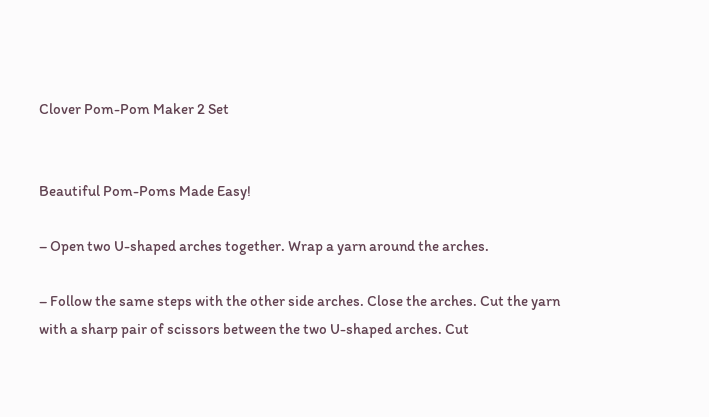Clover Pom-Pom Maker 2 Set


Beautiful Pom-Poms Made Easy!

– Open two U-shaped arches together. Wrap a yarn around the arches.

– Follow the same steps with the other side arches. Close the arches. Cut the yarn with a sharp pair of scissors between the two U-shaped arches. Cut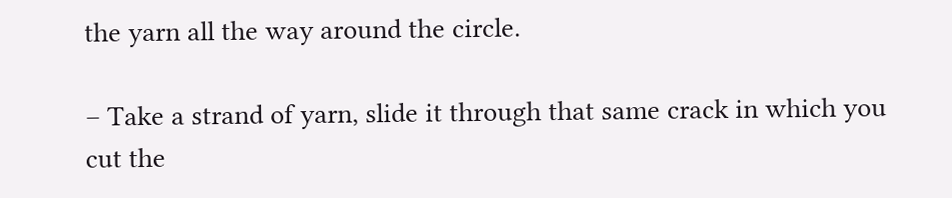the yarn all the way around the circle.

– Take a strand of yarn, slide it through that same crack in which you cut the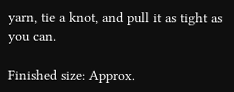yarn, tie a knot, and pull it as tight as you can.

Finished size: Approx.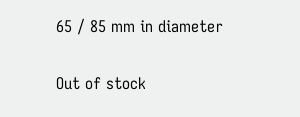65 / 85 mm in diameter

Out of stock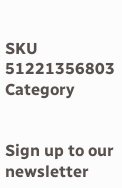SKU 51221356803 Category


Sign up to our newsletter